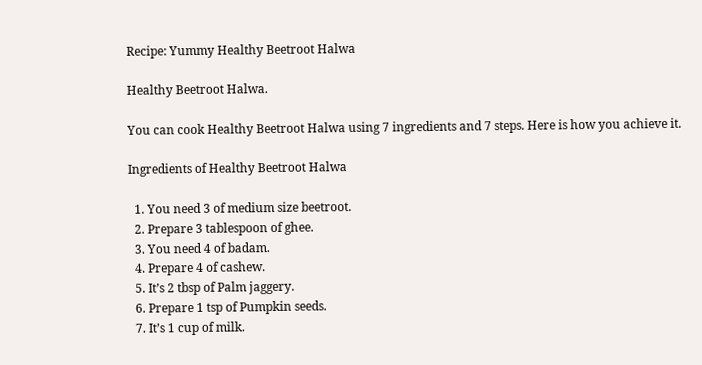Recipe: Yummy Healthy Beetroot Halwa

Healthy Beetroot Halwa.

You can cook Healthy Beetroot Halwa using 7 ingredients and 7 steps. Here is how you achieve it.

Ingredients of Healthy Beetroot Halwa

  1. You need 3 of medium size beetroot.
  2. Prepare 3 tablespoon of ghee.
  3. You need 4 of badam.
  4. Prepare 4 of cashew.
  5. It’s 2 tbsp of Palm jaggery.
  6. Prepare 1 tsp of Pumpkin seeds.
  7. It’s 1 cup of milk.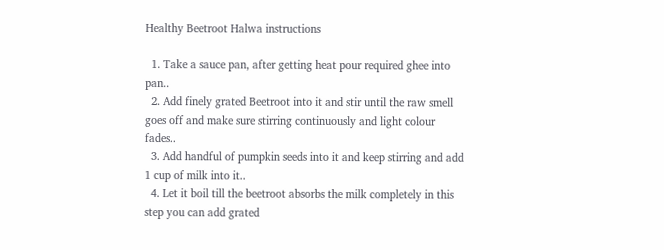Healthy Beetroot Halwa instructions

  1. Take a sauce pan, after getting heat pour required ghee into pan..
  2. Add finely grated Beetroot into it and stir until the raw smell goes off and make sure stirring continuously and light colour fades..
  3. Add handful of pumpkin seeds into it and keep stirring and add 1 cup of milk into it..
  4. Let it boil till the beetroot absorbs the milk completely in this step you can add grated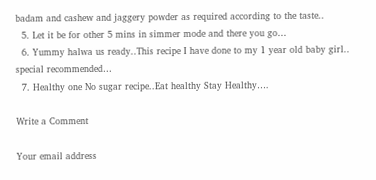badam and cashew and jaggery powder as required according to the taste..
  5. Let it be for other 5 mins in simmer mode and there you go…
  6. Yummy halwa us ready..This recipe I have done to my 1 year old baby girl.. special recommended…
  7. Healthy one No sugar recipe..Eat healthy Stay Healthy….

Write a Comment

Your email address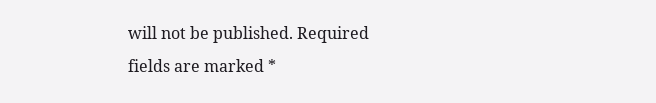will not be published. Required fields are marked *